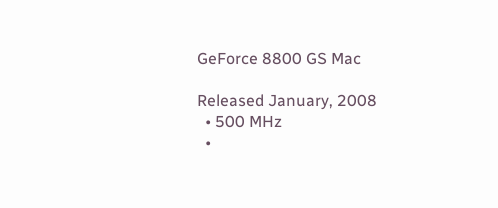GeForce 8800 GS Mac

Released January, 2008
  • 500 MHz
  •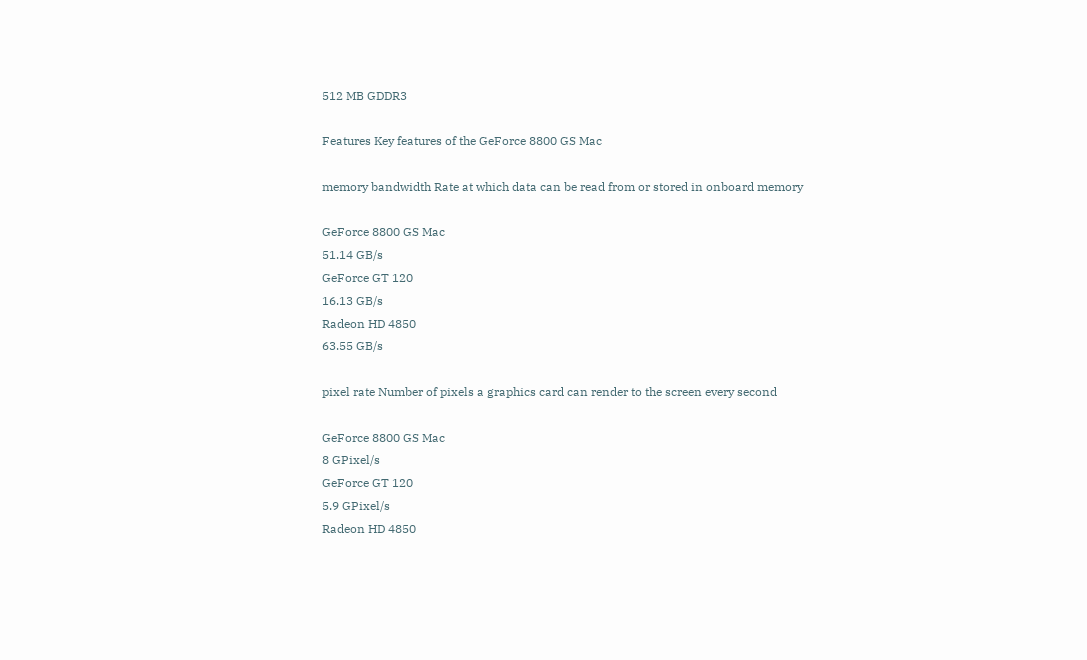512 MB GDDR3

Features Key features of the GeForce 8800 GS Mac

memory bandwidth Rate at which data can be read from or stored in onboard memory

GeForce 8800 GS Mac
51.14 GB/s
GeForce GT 120
16.13 GB/s
Radeon HD 4850
63.55 GB/s

pixel rate Number of pixels a graphics card can render to the screen every second

GeForce 8800 GS Mac
8 GPixel/s
GeForce GT 120
5.9 GPixel/s
Radeon HD 4850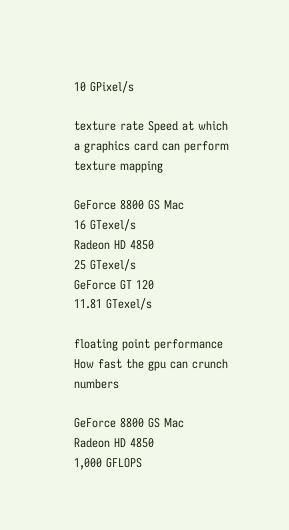10 GPixel/s

texture rate Speed at which a graphics card can perform texture mapping

GeForce 8800 GS Mac
16 GTexel/s
Radeon HD 4850
25 GTexel/s
GeForce GT 120
11.81 GTexel/s

floating point performance How fast the gpu can crunch numbers

GeForce 8800 GS Mac
Radeon HD 4850
1,000 GFLOPS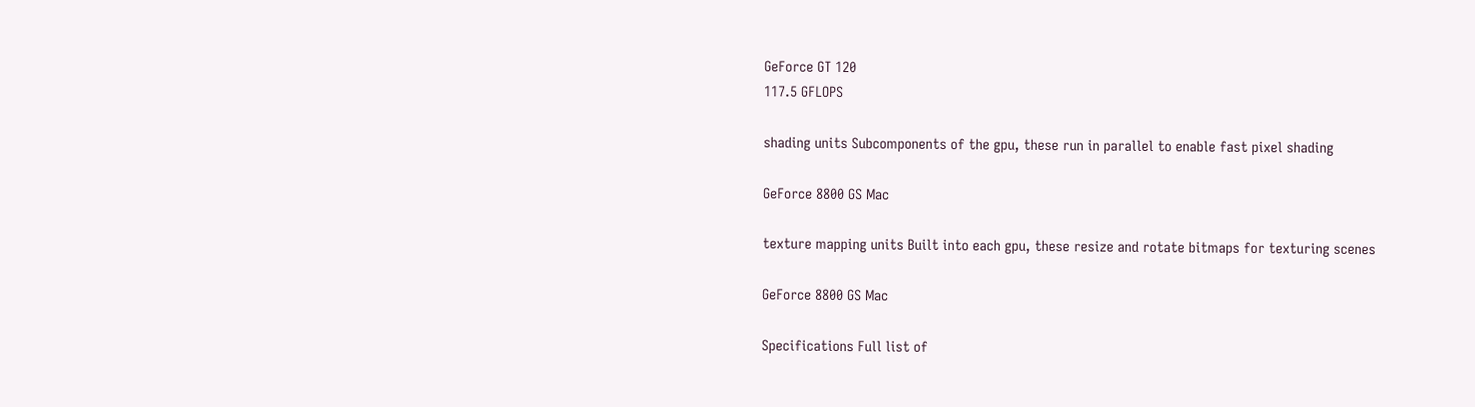GeForce GT 120
117.5 GFLOPS

shading units Subcomponents of the gpu, these run in parallel to enable fast pixel shading

GeForce 8800 GS Mac

texture mapping units Built into each gpu, these resize and rotate bitmaps for texturing scenes

GeForce 8800 GS Mac

Specifications Full list of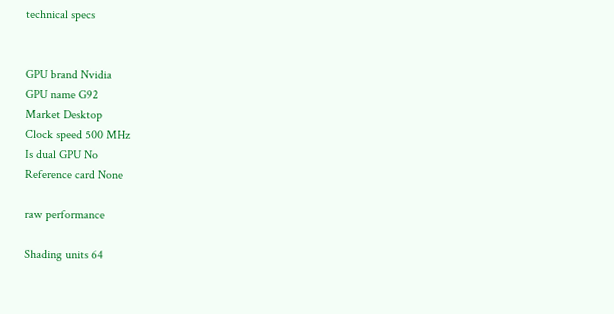technical specs


GPU brand Nvidia
GPU name G92
Market Desktop
Clock speed 500 MHz
Is dual GPU No
Reference card None

raw performance

Shading units 64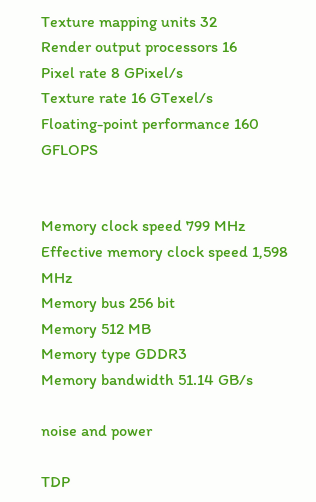Texture mapping units 32
Render output processors 16
Pixel rate 8 GPixel/s
Texture rate 16 GTexel/s
Floating-point performance 160 GFLOPS


Memory clock speed 799 MHz
Effective memory clock speed 1,598 MHz
Memory bus 256 bit
Memory 512 MB
Memory type GDDR3
Memory bandwidth 51.14 GB/s

noise and power

TDP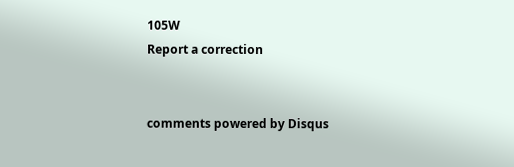105W
Report a correction


comments powered by Disqus